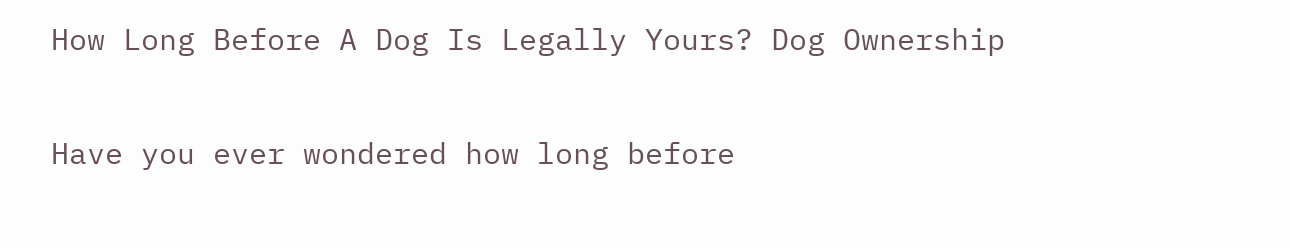How Long Before A Dog Is Legally Yours? Dog Ownership

Have you ever wondered how long before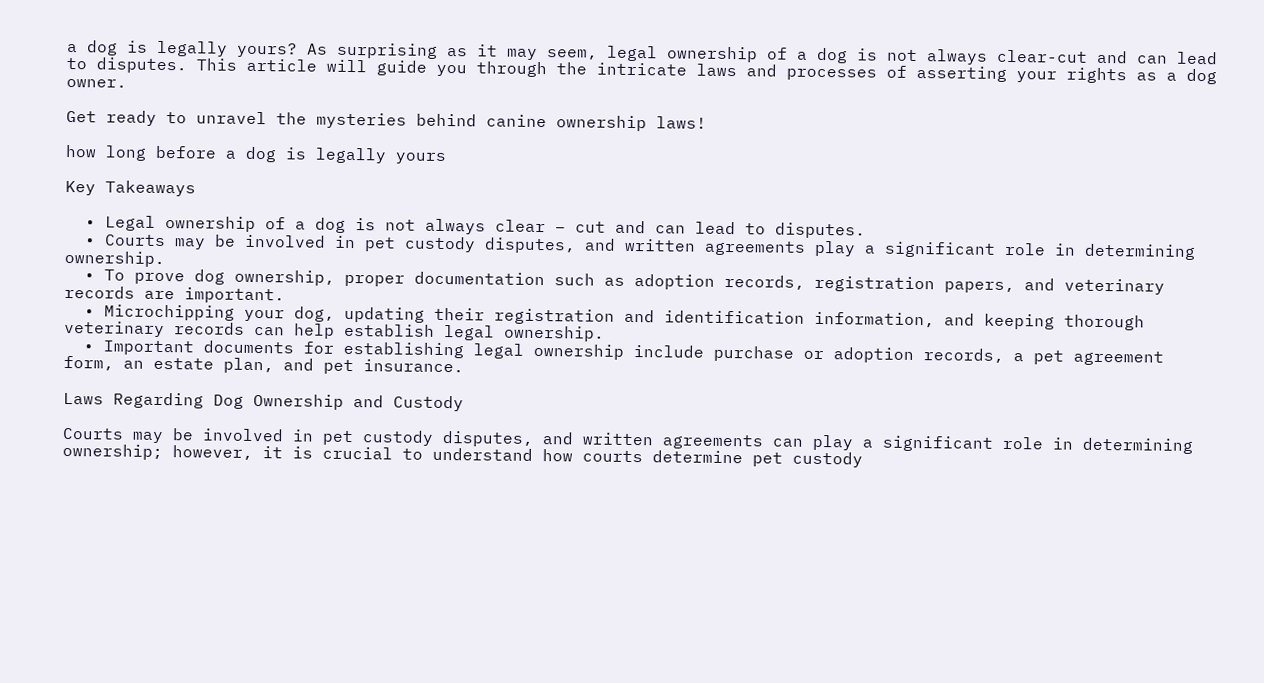a dog is legally yours? As surprising as it may seem, legal ownership of a dog is not always clear-cut and can lead to disputes. This article will guide you through the intricate laws and processes of asserting your rights as a dog owner.

Get ready to unravel the mysteries behind canine ownership laws!

how long before a dog is legally yours

Key Takeaways

  • Legal ownership of a dog is not always clear – cut and can lead to disputes.
  • Courts may be involved in pet custody disputes, and written agreements play a significant role in determining ownership.
  • To prove dog ownership, proper documentation such as adoption records, registration papers, and veterinary records are important.
  • Microchipping your dog, updating their registration and identification information, and keeping thorough veterinary records can help establish legal ownership.
  • Important documents for establishing legal ownership include purchase or adoption records, a pet agreement form, an estate plan, and pet insurance.

Laws Regarding Dog Ownership and Custody

Courts may be involved in pet custody disputes, and written agreements can play a significant role in determining ownership; however, it is crucial to understand how courts determine pet custody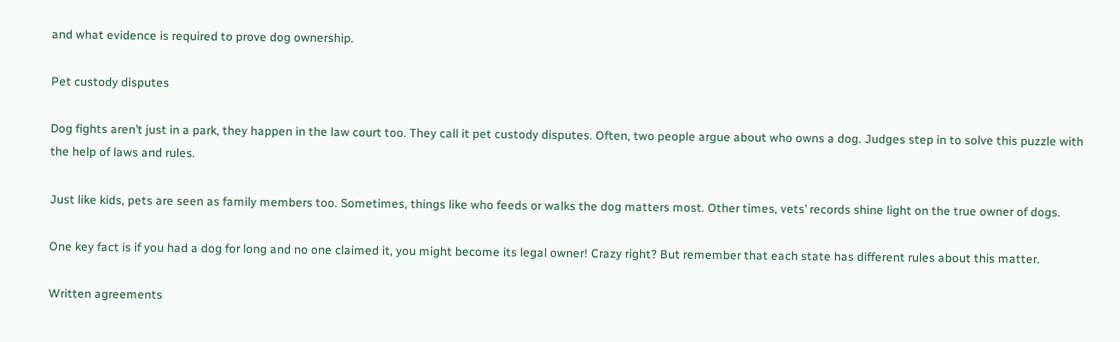and what evidence is required to prove dog ownership.

Pet custody disputes

Dog fights aren’t just in a park, they happen in the law court too. They call it pet custody disputes. Often, two people argue about who owns a dog. Judges step in to solve this puzzle with the help of laws and rules.

Just like kids, pets are seen as family members too. Sometimes, things like who feeds or walks the dog matters most. Other times, vets’ records shine light on the true owner of dogs.

One key fact is if you had a dog for long and no one claimed it, you might become its legal owner! Crazy right? But remember that each state has different rules about this matter.

Written agreements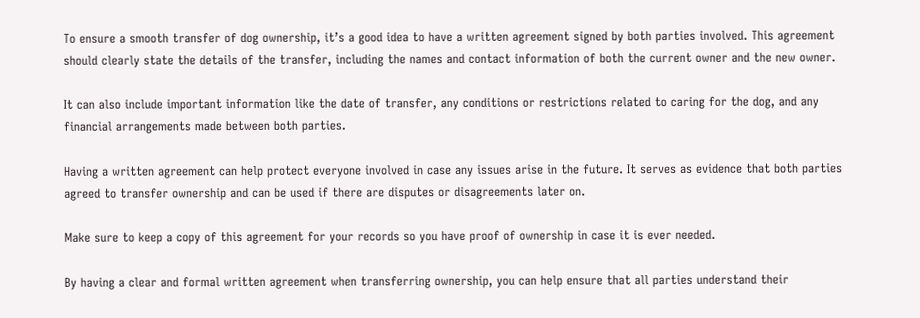To ensure a smooth transfer of dog ownership, it’s a good idea to have a written agreement signed by both parties involved. This agreement should clearly state the details of the transfer, including the names and contact information of both the current owner and the new owner.

It can also include important information like the date of transfer, any conditions or restrictions related to caring for the dog, and any financial arrangements made between both parties.

Having a written agreement can help protect everyone involved in case any issues arise in the future. It serves as evidence that both parties agreed to transfer ownership and can be used if there are disputes or disagreements later on.

Make sure to keep a copy of this agreement for your records so you have proof of ownership in case it is ever needed.

By having a clear and formal written agreement when transferring ownership, you can help ensure that all parties understand their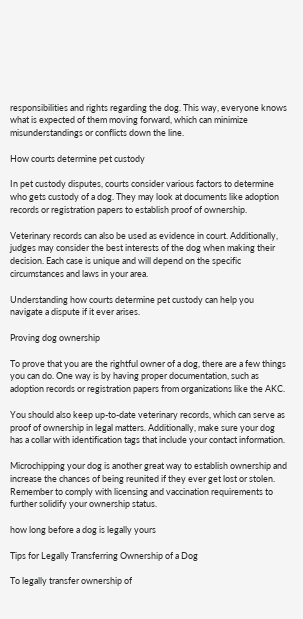responsibilities and rights regarding the dog. This way, everyone knows what is expected of them moving forward, which can minimize misunderstandings or conflicts down the line.

How courts determine pet custody

In pet custody disputes, courts consider various factors to determine who gets custody of a dog. They may look at documents like adoption records or registration papers to establish proof of ownership.

Veterinary records can also be used as evidence in court. Additionally, judges may consider the best interests of the dog when making their decision. Each case is unique and will depend on the specific circumstances and laws in your area.

Understanding how courts determine pet custody can help you navigate a dispute if it ever arises.

Proving dog ownership

To prove that you are the rightful owner of a dog, there are a few things you can do. One way is by having proper documentation, such as adoption records or registration papers from organizations like the AKC.

You should also keep up-to-date veterinary records, which can serve as proof of ownership in legal matters. Additionally, make sure your dog has a collar with identification tags that include your contact information.

Microchipping your dog is another great way to establish ownership and increase the chances of being reunited if they ever get lost or stolen. Remember to comply with licensing and vaccination requirements to further solidify your ownership status.

how long before a dog is legally yours

Tips for Legally Transferring Ownership of a Dog

To legally transfer ownership of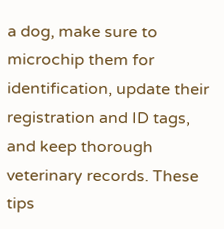a dog, make sure to microchip them for identification, update their registration and ID tags, and keep thorough veterinary records. These tips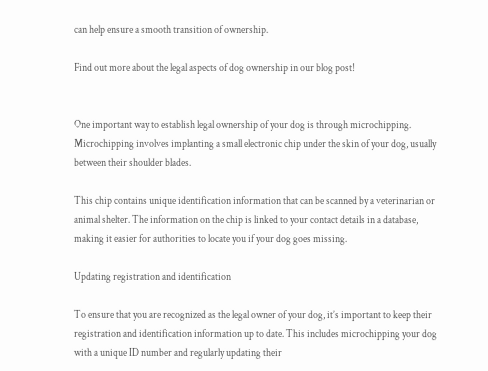can help ensure a smooth transition of ownership.

Find out more about the legal aspects of dog ownership in our blog post!


One important way to establish legal ownership of your dog is through microchipping. Microchipping involves implanting a small electronic chip under the skin of your dog, usually between their shoulder blades.

This chip contains unique identification information that can be scanned by a veterinarian or animal shelter. The information on the chip is linked to your contact details in a database, making it easier for authorities to locate you if your dog goes missing.

Updating registration and identification

To ensure that you are recognized as the legal owner of your dog, it’s important to keep their registration and identification information up to date. This includes microchipping your dog with a unique ID number and regularly updating their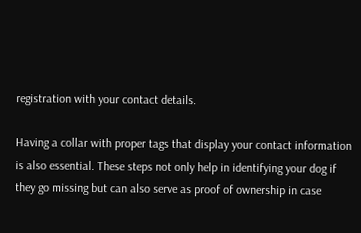registration with your contact details.

Having a collar with proper tags that display your contact information is also essential. These steps not only help in identifying your dog if they go missing but can also serve as proof of ownership in case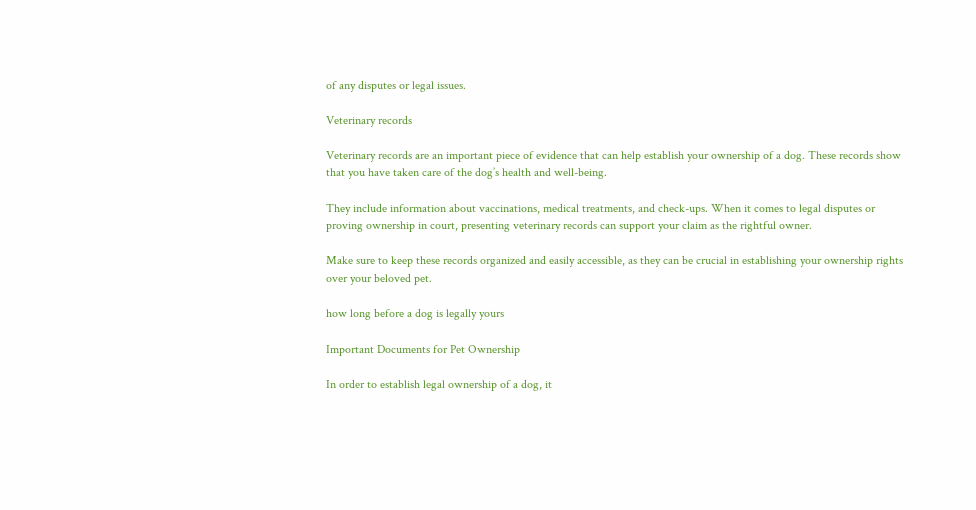of any disputes or legal issues.

Veterinary records

Veterinary records are an important piece of evidence that can help establish your ownership of a dog. These records show that you have taken care of the dog’s health and well-being.

They include information about vaccinations, medical treatments, and check-ups. When it comes to legal disputes or proving ownership in court, presenting veterinary records can support your claim as the rightful owner.

Make sure to keep these records organized and easily accessible, as they can be crucial in establishing your ownership rights over your beloved pet.

how long before a dog is legally yours

Important Documents for Pet Ownership

In order to establish legal ownership of a dog, it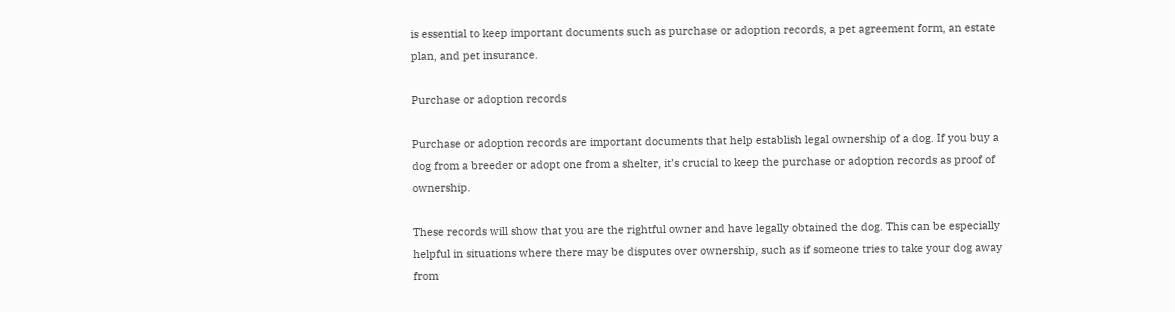is essential to keep important documents such as purchase or adoption records, a pet agreement form, an estate plan, and pet insurance.

Purchase or adoption records

Purchase or adoption records are important documents that help establish legal ownership of a dog. If you buy a dog from a breeder or adopt one from a shelter, it’s crucial to keep the purchase or adoption records as proof of ownership.

These records will show that you are the rightful owner and have legally obtained the dog. This can be especially helpful in situations where there may be disputes over ownership, such as if someone tries to take your dog away from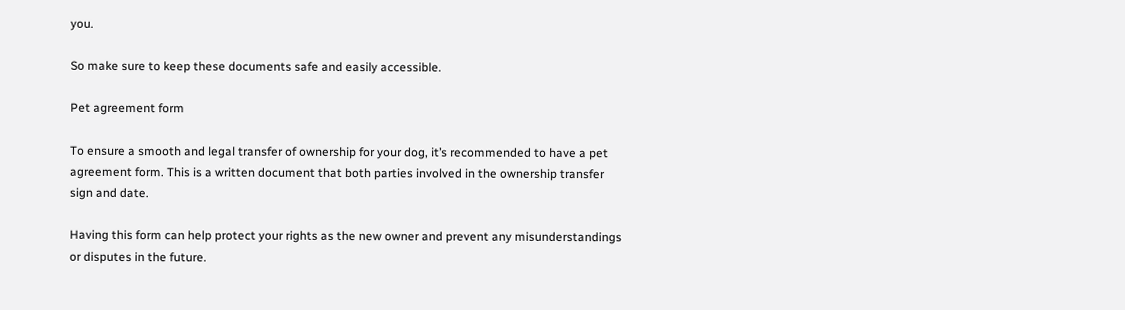you.

So make sure to keep these documents safe and easily accessible.

Pet agreement form

To ensure a smooth and legal transfer of ownership for your dog, it’s recommended to have a pet agreement form. This is a written document that both parties involved in the ownership transfer sign and date.

Having this form can help protect your rights as the new owner and prevent any misunderstandings or disputes in the future.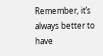Remember, it’s always better to have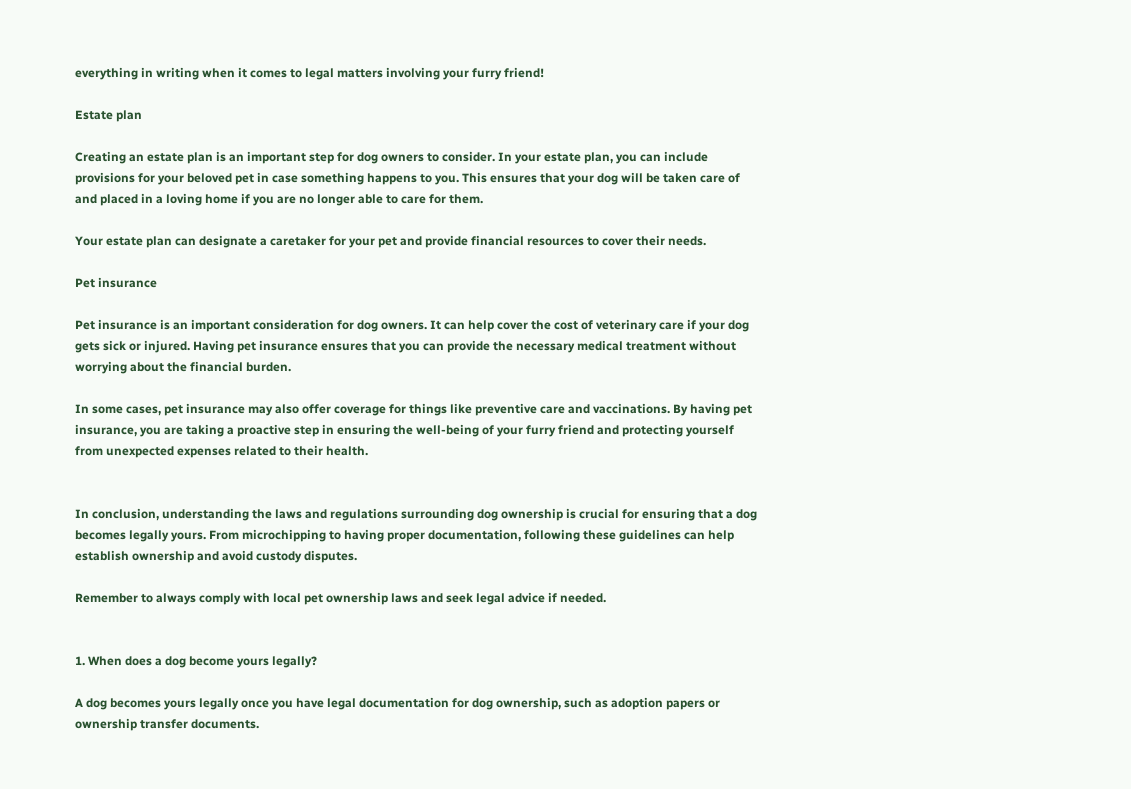everything in writing when it comes to legal matters involving your furry friend!

Estate plan

Creating an estate plan is an important step for dog owners to consider. In your estate plan, you can include provisions for your beloved pet in case something happens to you. This ensures that your dog will be taken care of and placed in a loving home if you are no longer able to care for them.

Your estate plan can designate a caretaker for your pet and provide financial resources to cover their needs.

Pet insurance

Pet insurance is an important consideration for dog owners. It can help cover the cost of veterinary care if your dog gets sick or injured. Having pet insurance ensures that you can provide the necessary medical treatment without worrying about the financial burden.

In some cases, pet insurance may also offer coverage for things like preventive care and vaccinations. By having pet insurance, you are taking a proactive step in ensuring the well-being of your furry friend and protecting yourself from unexpected expenses related to their health.


In conclusion, understanding the laws and regulations surrounding dog ownership is crucial for ensuring that a dog becomes legally yours. From microchipping to having proper documentation, following these guidelines can help establish ownership and avoid custody disputes.

Remember to always comply with local pet ownership laws and seek legal advice if needed.


1. When does a dog become yours legally?

A dog becomes yours legally once you have legal documentation for dog ownership, such as adoption papers or ownership transfer documents.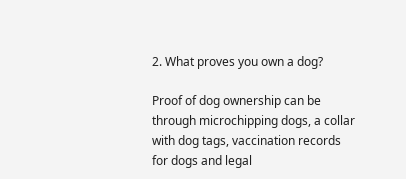2. What proves you own a dog?

Proof of dog ownership can be through microchipping dogs, a collar with dog tags, vaccination records for dogs and legal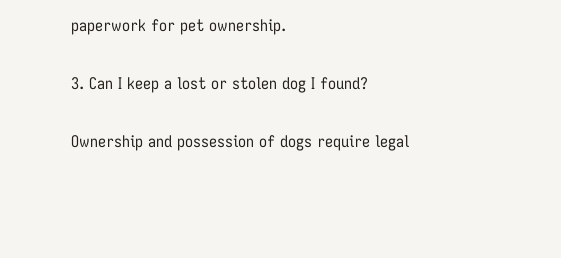paperwork for pet ownership.

3. Can I keep a lost or stolen dog I found?

Ownership and possession of dogs require legal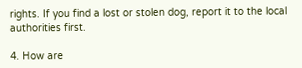rights. If you find a lost or stolen dog, report it to the local authorities first.

4. How are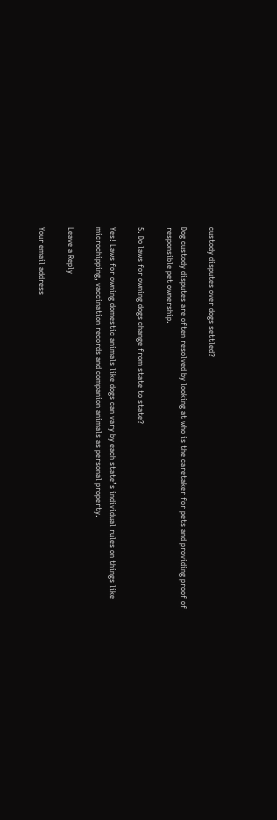custody disputes over dogs settled?

Dog custody disputes are often resolved by looking at who is the caretaker for pets and providing proof of responsible pet ownership.

5. Do laws for owning dogs change from state to state?

Yes! Laws for owning domestic animals like dogs can vary by each state’s individual rules on things like microchipping, vaccination records and companion animals as personal property.

Leave a Reply

Your email address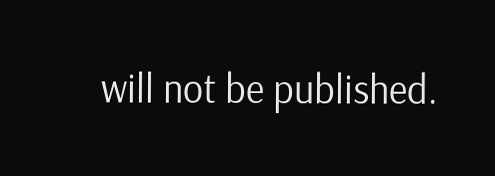will not be published.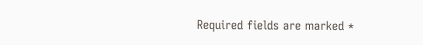Required fields are marked *